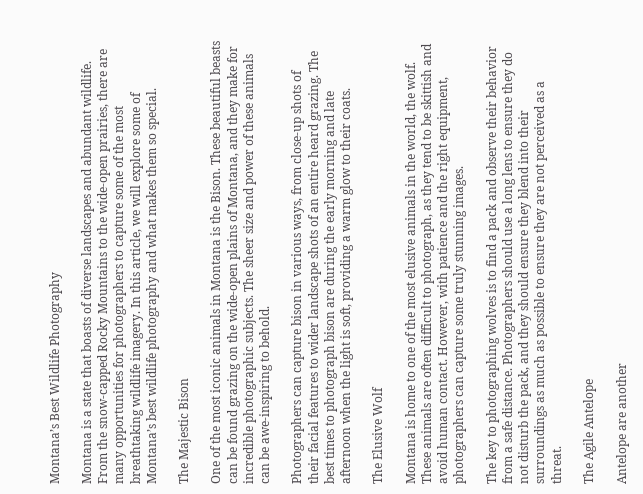Montana’s Best Wildlife Photography

Montana is a state that boasts of diverse landscapes and abundant wildlife. From the snow-capped Rocky Mountains to the wide-open prairies, there are many opportunities for photographers to capture some of the most breathtaking wildlife imagery. In this article, we will explore some of Montana’s best wildlife photography and what makes them so special.

The Majestic Bison

One of the most iconic animals in Montana is the Bison. These beautiful beasts can be found grazing on the wide-open plains of Montana, and they make for incredible photographic subjects. The sheer size and power of these animals can be awe-inspiring to behold.

Photographers can capture bison in various ways, from close-up shots of their facial features to wider landscape shots of an entire heard grazing. The best times to photograph bison are during the early morning and late afternoon when the light is soft, providing a warm glow to their coats.

The Elusive Wolf

Montana is home to one of the most elusive animals in the world, the wolf. These animals are often difficult to photograph, as they tend to be skittish and avoid human contact. However, with patience and the right equipment, photographers can capture some truly stunning images.

The key to photographing wolves is to find a pack and observe their behavior from a safe distance. Photographers should use a long lens to ensure they do not disturb the pack, and they should ensure they blend into their surroundings as much as possible to ensure they are not perceived as a threat.

The Agile Antelope

Antelope are another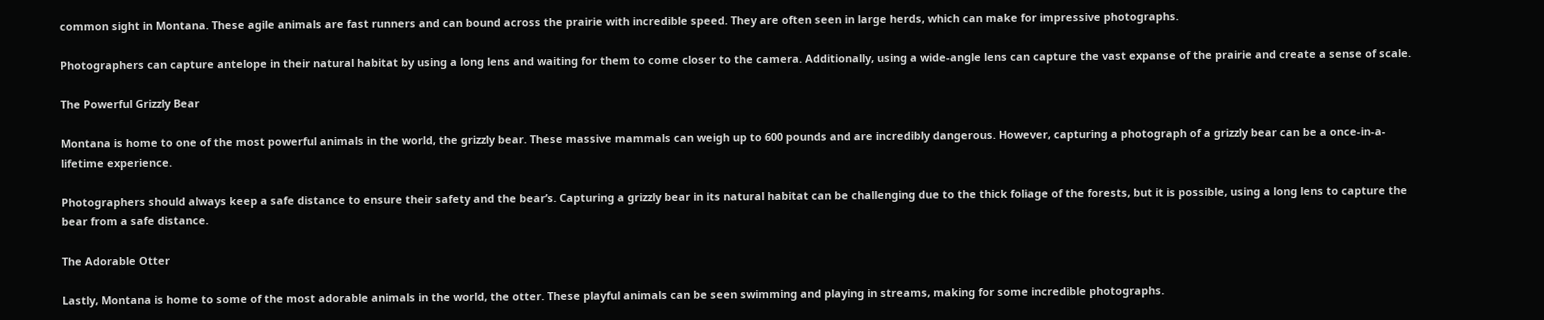common sight in Montana. These agile animals are fast runners and can bound across the prairie with incredible speed. They are often seen in large herds, which can make for impressive photographs.

Photographers can capture antelope in their natural habitat by using a long lens and waiting for them to come closer to the camera. Additionally, using a wide-angle lens can capture the vast expanse of the prairie and create a sense of scale.

The Powerful Grizzly Bear

Montana is home to one of the most powerful animals in the world, the grizzly bear. These massive mammals can weigh up to 600 pounds and are incredibly dangerous. However, capturing a photograph of a grizzly bear can be a once-in-a-lifetime experience.

Photographers should always keep a safe distance to ensure their safety and the bear’s. Capturing a grizzly bear in its natural habitat can be challenging due to the thick foliage of the forests, but it is possible, using a long lens to capture the bear from a safe distance.

The Adorable Otter

Lastly, Montana is home to some of the most adorable animals in the world, the otter. These playful animals can be seen swimming and playing in streams, making for some incredible photographs.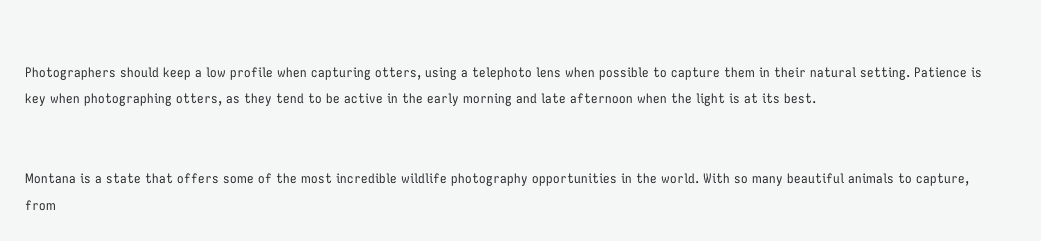Photographers should keep a low profile when capturing otters, using a telephoto lens when possible to capture them in their natural setting. Patience is key when photographing otters, as they tend to be active in the early morning and late afternoon when the light is at its best.


Montana is a state that offers some of the most incredible wildlife photography opportunities in the world. With so many beautiful animals to capture, from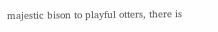majestic bison to playful otters, there is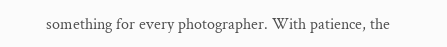something for every photographer. With patience, the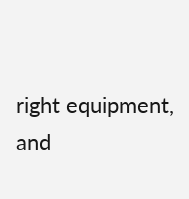right equipment, and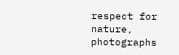respect for nature, photographs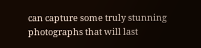can capture some truly stunning photographs that will last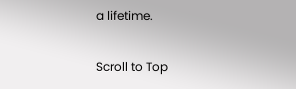a lifetime.

Scroll to Top